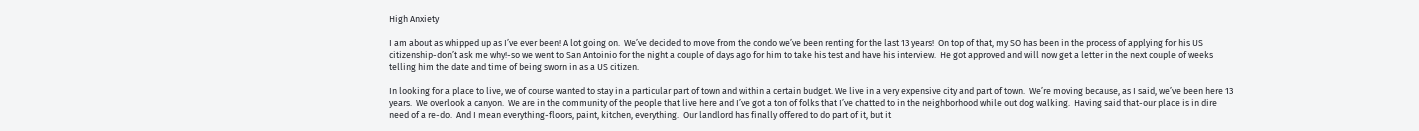High Anxiety

I am about as whipped up as I’ve ever been! A lot going on.  We’ve decided to move from the condo we’ve been renting for the last 13 years!  On top of that, my SO has been in the process of applying for his US citizenship-don’t ask me why!-so we went to San Antoinio for the night a couple of days ago for him to take his test and have his interview.  He got approved and will now get a letter in the next couple of weeks telling him the date and time of being sworn in as a US citizen.

In looking for a place to live, we of course wanted to stay in a particular part of town and within a certain budget. We live in a very expensive city and part of town.  We’re moving because, as I said, we’ve been here 13 years.  We overlook a canyon.  We are in the community of the people that live here and I’ve got a ton of folks that I’ve chatted to in the neighborhood while out dog walking.  Having said that-our place is in dire need of a re-do.  And I mean everything-floors, paint, kitchen, everything.  Our landlord has finally offered to do part of it, but it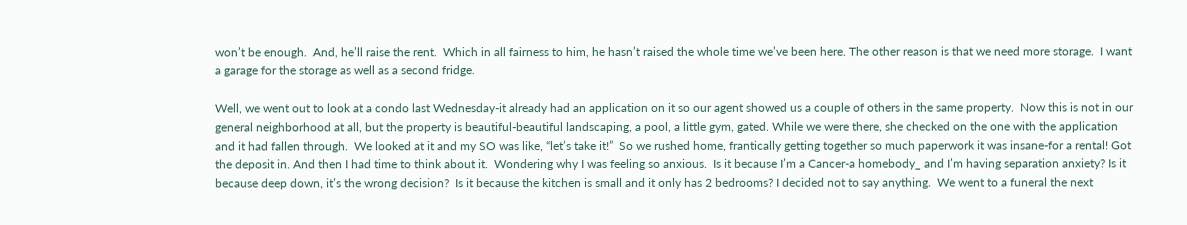won’t be enough.  And, he’ll raise the rent.  Which in all fairness to him, he hasn’t raised the whole time we’ve been here. The other reason is that we need more storage.  I want a garage for the storage as well as a second fridge.

Well, we went out to look at a condo last Wednesday-it already had an application on it so our agent showed us a couple of others in the same property.  Now this is not in our general neighborhood at all, but the property is beautiful-beautiful landscaping, a pool, a little gym, gated. While we were there, she checked on the one with the application and it had fallen through.  We looked at it and my SO was like, “let’s take it!”  So we rushed home, frantically getting together so much paperwork it was insane-for a rental! Got the deposit in. And then I had time to think about it.  Wondering why I was feeling so anxious.  Is it because I’m a Cancer-a homebody_ and I’m having separation anxiety? Is it because deep down, it’s the wrong decision?  Is it because the kitchen is small and it only has 2 bedrooms? I decided not to say anything.  We went to a funeral the next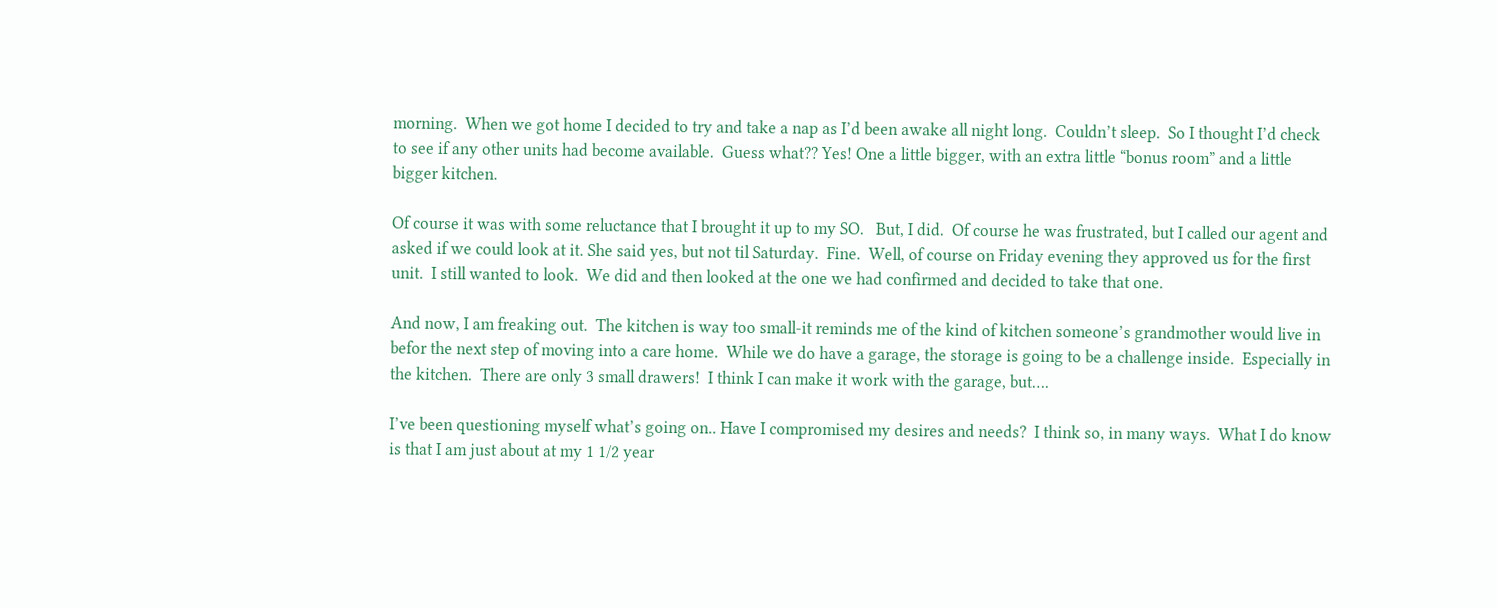morning.  When we got home I decided to try and take a nap as I’d been awake all night long.  Couldn’t sleep.  So I thought I’d check to see if any other units had become available.  Guess what?? Yes! One a little bigger, with an extra little “bonus room” and a little bigger kitchen.

Of course it was with some reluctance that I brought it up to my SO.   But, I did.  Of course he was frustrated, but I called our agent and asked if we could look at it. She said yes, but not til Saturday.  Fine.  Well, of course on Friday evening they approved us for the first unit.  I still wanted to look.  We did and then looked at the one we had confirmed and decided to take that one.

And now, I am freaking out.  The kitchen is way too small-it reminds me of the kind of kitchen someone’s grandmother would live in befor the next step of moving into a care home.  While we do have a garage, the storage is going to be a challenge inside.  Especially in the kitchen.  There are only 3 small drawers!  I think I can make it work with the garage, but….

I’ve been questioning myself what’s going on.. Have I compromised my desires and needs?  I think so, in many ways.  What I do know is that I am just about at my 1 1/2 year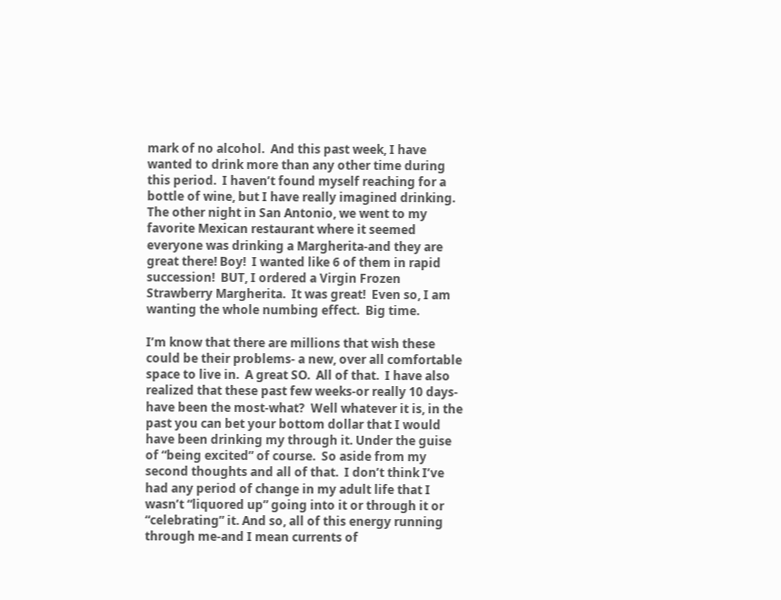mark of no alcohol.  And this past week, I have wanted to drink more than any other time during this period.  I haven’t found myself reaching for a bottle of wine, but I have really imagined drinking.  The other night in San Antonio, we went to my favorite Mexican restaurant where it seemed everyone was drinking a Margherita-and they are great there! Boy!  I wanted like 6 of them in rapid succession!  BUT, I ordered a Virgin Frozen Strawberry Margherita.  It was great!  Even so, I am wanting the whole numbing effect.  Big time.

I’m know that there are millions that wish these could be their problems- a new, over all comfortable space to live in.  A great SO.  All of that.  I have also realized that these past few weeks-or really 10 days- have been the most-what?  Well whatever it is, in the past you can bet your bottom dollar that I would have been drinking my through it. Under the guise of “being excited” of course.  So aside from my second thoughts and all of that.  I don’t think I’ve had any period of change in my adult life that I wasn’t “liquored up” going into it or through it or “celebrating” it. And so, all of this energy running through me-and I mean currents of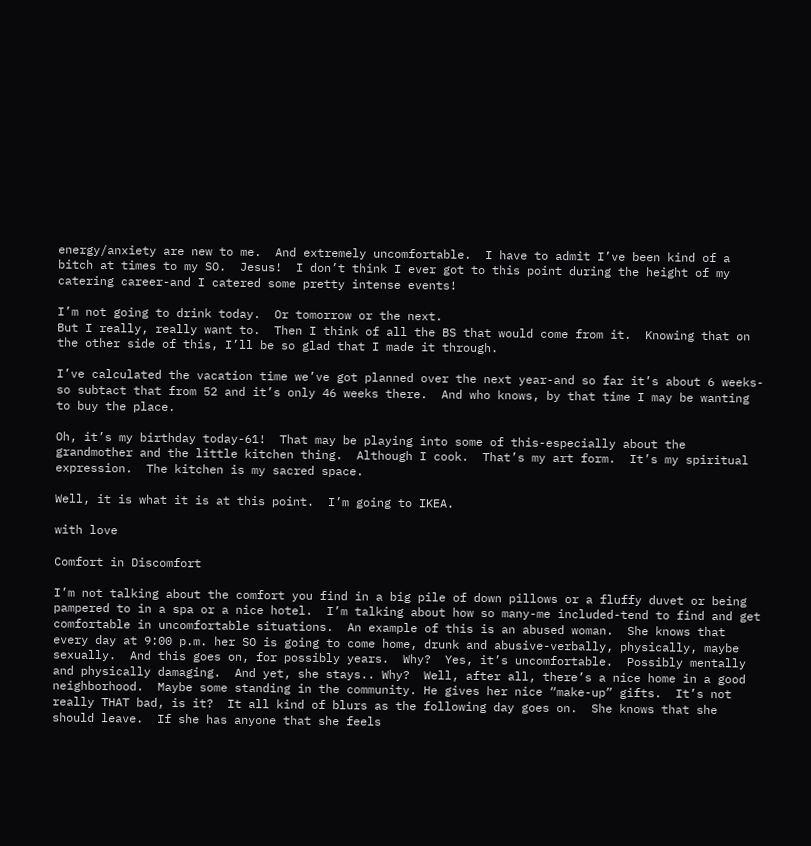energy/anxiety are new to me.  And extremely uncomfortable.  I have to admit I’ve been kind of a bitch at times to my SO.  Jesus!  I don’t think I ever got to this point during the height of my catering career-and I catered some pretty intense events!

I’m not going to drink today.  Or tomorrow or the next.
But I really, really want to.  Then I think of all the BS that would come from it.  Knowing that on the other side of this, I’ll be so glad that I made it through.

I’ve calculated the vacation time we’ve got planned over the next year-and so far it’s about 6 weeks-so subtact that from 52 and it’s only 46 weeks there.  And who knows, by that time I may be wanting to buy the place.

Oh, it’s my birthday today-61!  That may be playing into some of this-especially about the grandmother and the little kitchen thing.  Although I cook.  That’s my art form.  It’s my spiritual expression.  The kitchen is my sacred space.

Well, it is what it is at this point.  I’m going to IKEA.

with love

Comfort in Discomfort

I’m not talking about the comfort you find in a big pile of down pillows or a fluffy duvet or being pampered to in a spa or a nice hotel.  I’m talking about how so many-me included-tend to find and get comfortable in uncomfortable situations.  An example of this is an abused woman.  She knows that every day at 9:00 p.m. her SO is going to come home, drunk and abusive-verbally, physically, maybe sexually.  And this goes on, for possibly years.  Why?  Yes, it’s uncomfortable.  Possibly mentally and physically damaging.  And yet, she stays.. Why?  Well, after all, there’s a nice home in a good neighborhood.  Maybe some standing in the community. He gives her nice “make-up” gifts.  It’s not really THAT bad, is it?  It all kind of blurs as the following day goes on.  She knows that she should leave.  If she has anyone that she feels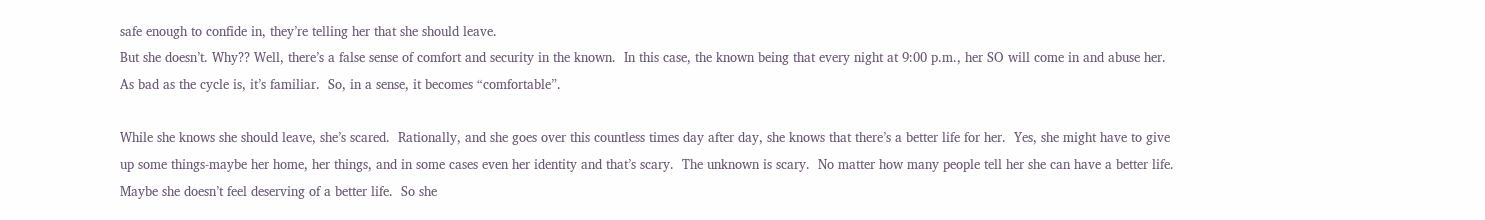safe enough to confide in, they’re telling her that she should leave.
But she doesn’t. Why?? Well, there’s a false sense of comfort and security in the known.  In this case, the known being that every night at 9:00 p.m., her SO will come in and abuse her.  As bad as the cycle is, it’s familiar.  So, in a sense, it becomes “comfortable”.

While she knows she should leave, she’s scared.  Rationally, and she goes over this countless times day after day, she knows that there’s a better life for her.  Yes, she might have to give up some things-maybe her home, her things, and in some cases even her identity and that’s scary.  The unknown is scary.  No matter how many people tell her she can have a better life.  Maybe she doesn’t feel deserving of a better life.  So she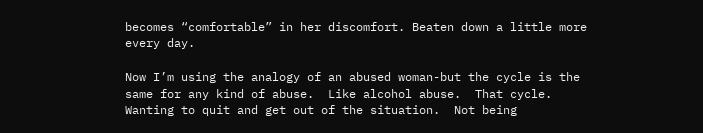becomes “comfortable” in her discomfort. Beaten down a little more every day.

Now I’m using the analogy of an abused woman-but the cycle is the same for any kind of abuse.  Like alcohol abuse.  That cycle.  Wanting to quit and get out of the situation.  Not being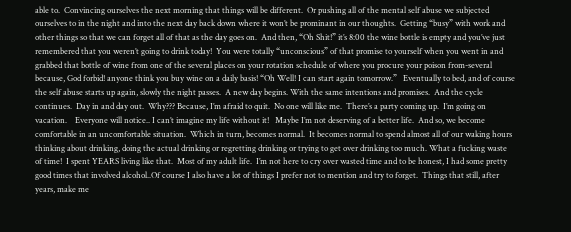able to.  Convincing ourselves the next morning that things will be different.  Or pushing all of the mental self abuse we subjected ourselves to in the night and into the next day back down where it won’t be prominant in our thoughts.  Getting “busy” with work and other things so that we can forget all of that as the day goes on.  And then, “Oh Shit!” it’s 8:00 the wine bottle is empty and you’ve just remembered that you weren’t going to drink today!  You were totally “unconscious” of that promise to yourself when you went in and grabbed that bottle of wine from one of the several places on your rotation schedule of where you procure your poison from-several because, God forbid! anyone think you buy wine on a daily basis! “Oh Well! I can start again tomorrow.”   Eventually to bed, and of course the self abuse starts up again, slowly the night passes.  A new day begins. With the same intentions and promises.  And the cycle continues.  Day in and day out.  Why??? Because, I’m afraid to quit.  No one will like me.  There’s a party coming up.  I’m going on vacation.    Everyone will notice.. I can’t imagine my life without it!   Maybe I’m not deserving of a better life.  And so, we become comfortable in an uncomfortable situation.  Which in turn, becomes normal.  It becomes normal to spend almost all of our waking hours thinking about drinking, doing the actual drinking or regretting drinking or trying to get over drinking too much. What a fucking waste of time!  I spent YEARS living like that.  Most of my adult life.  I’m not here to cry over wasted time and to be honest, I had some pretty good times that involved alcohol..Of course I also have a lot of things I prefer not to mention and try to forget.  Things that still, after years, make me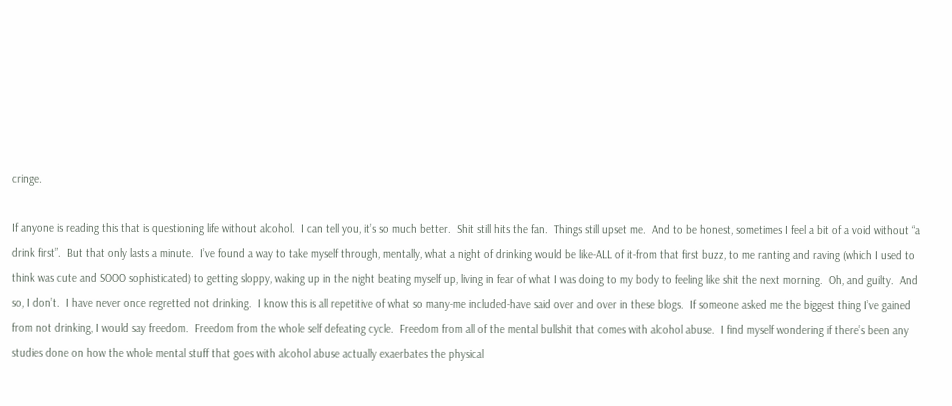cringe.

If anyone is reading this that is questioning life without alcohol.  I can tell you, it’s so much better.  Shit still hits the fan.  Things still upset me.  And to be honest, sometimes I feel a bit of a void without “a drink first”.  But that only lasts a minute.  I’ve found a way to take myself through, mentally, what a night of drinking would be like-ALL of it-from that first buzz, to me ranting and raving (which I used to think was cute and SOOO sophisticated) to getting sloppy, waking up in the night beating myself up, living in fear of what I was doing to my body to feeling like shit the next morning.  Oh, and guilty.  And so, I don’t.  I have never once regretted not drinking.  I know this is all repetitive of what so many-me included-have said over and over in these blogs.  If someone asked me the biggest thing I’ve gained from not drinking, I would say freedom.  Freedom from the whole self defeating cycle.  Freedom from all of the mental bullshit that comes with alcohol abuse.  I find myself wondering if there’s been any studies done on how the whole mental stuff that goes with alcohol abuse actually exaerbates the physical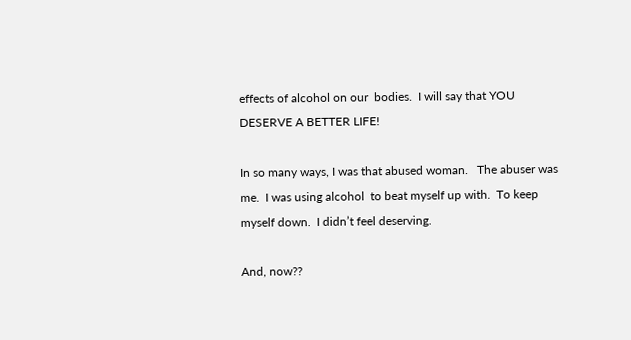effects of alcohol on our  bodies.  I will say that YOU DESERVE A BETTER LIFE!

In so many ways, I was that abused woman.   The abuser was me.  I was using alcohol  to beat myself up with.  To keep myself down.  I didn’t feel deserving.

And, now??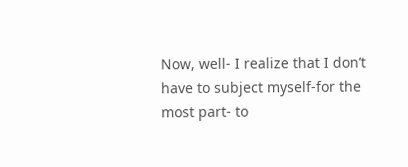Now, well- I realize that I don’t have to subject myself-for the most part- to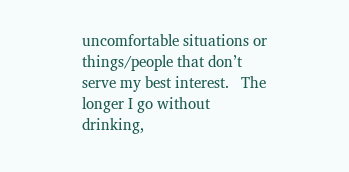uncomfortable situations or things/people that don’t serve my best interest.   The longer I go without drinking,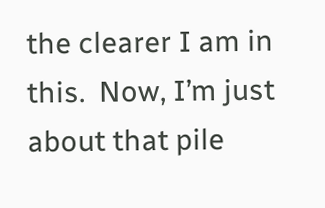the clearer I am in this.  Now, I’m just about that pile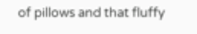of pillows and that fluffy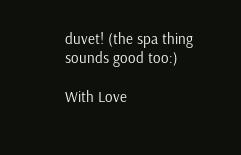duvet! (the spa thing sounds good too:)

With Love